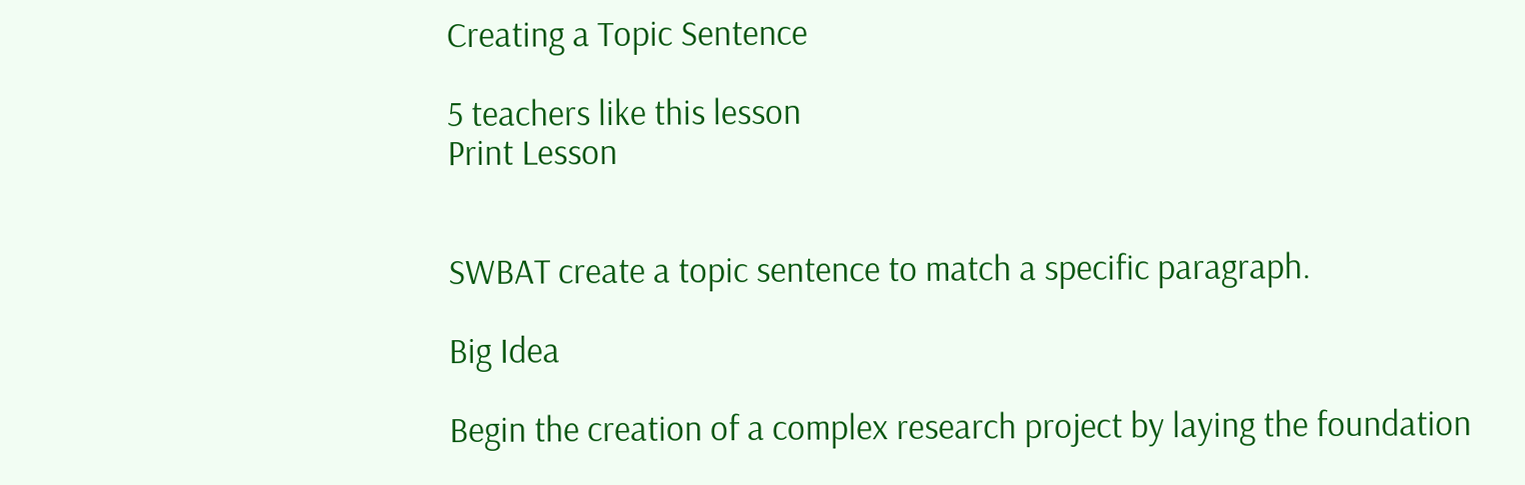Creating a Topic Sentence

5 teachers like this lesson
Print Lesson


SWBAT create a topic sentence to match a specific paragraph.

Big Idea

Begin the creation of a complex research project by laying the foundation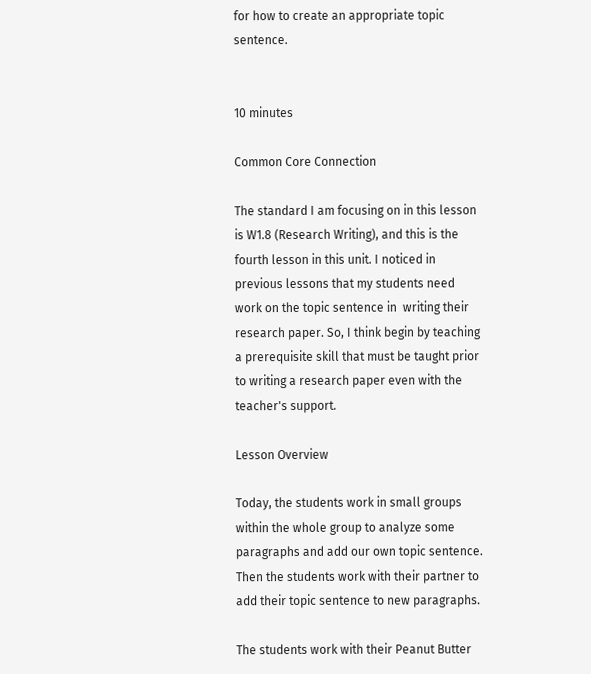for how to create an appropriate topic sentence.


10 minutes

Common Core Connection

The standard I am focusing on in this lesson is W1.8 (Research Writing), and this is the fourth lesson in this unit. I noticed in previous lessons that my students need work on the topic sentence in  writing their research paper. So, I think begin by teaching a prerequisite skill that must be taught prior to writing a research paper even with the teacher's support.

Lesson Overview

Today, the students work in small groups within the whole group to analyze some paragraphs and add our own topic sentence. Then the students work with their partner to add their topic sentence to new paragraphs.

The students work with their Peanut Butter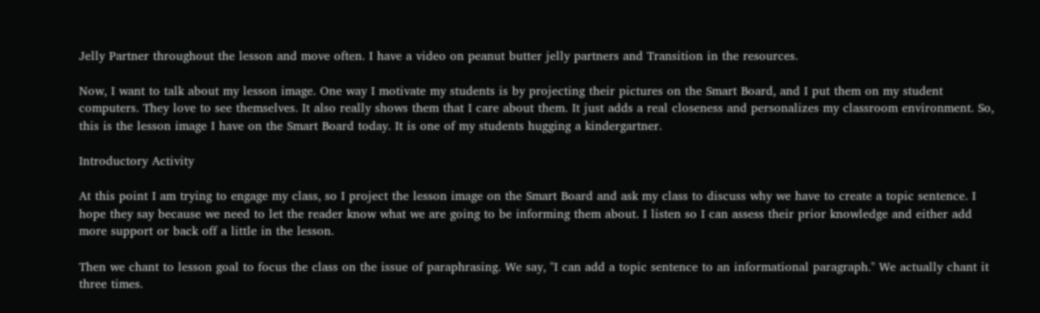Jelly Partner throughout the lesson and move often. I have a video on peanut butter jelly partners and Transition in the resources.

Now, I want to talk about my lesson image. One way I motivate my students is by projecting their pictures on the Smart Board, and I put them on my student computers. They love to see themselves. It also really shows them that I care about them. It just adds a real closeness and personalizes my classroom environment. So, this is the lesson image I have on the Smart Board today. It is one of my students hugging a kindergartner.

Introductory Activity

At this point I am trying to engage my class, so I project the lesson image on the Smart Board and ask my class to discuss why we have to create a topic sentence. I hope they say because we need to let the reader know what we are going to be informing them about. I listen so I can assess their prior knowledge and either add more support or back off a little in the lesson.

Then we chant to lesson goal to focus the class on the issue of paraphrasing. We say, "I can add a topic sentence to an informational paragraph." We actually chant it three times.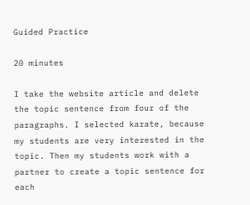Guided Practice

20 minutes

I take the website article and delete the topic sentence from four of the paragraphs. I selected karate, because my students are very interested in the topic. Then my students work with a partner to create a topic sentence for each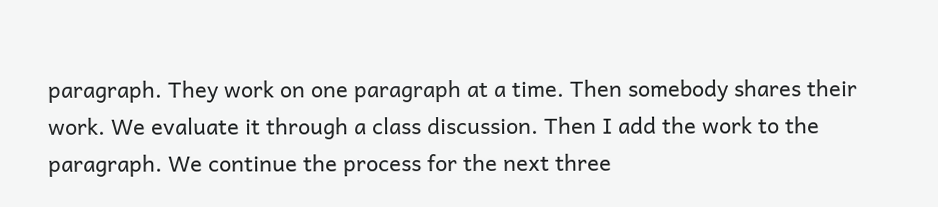paragraph. They work on one paragraph at a time. Then somebody shares their work. We evaluate it through a class discussion. Then I add the work to the paragraph. We continue the process for the next three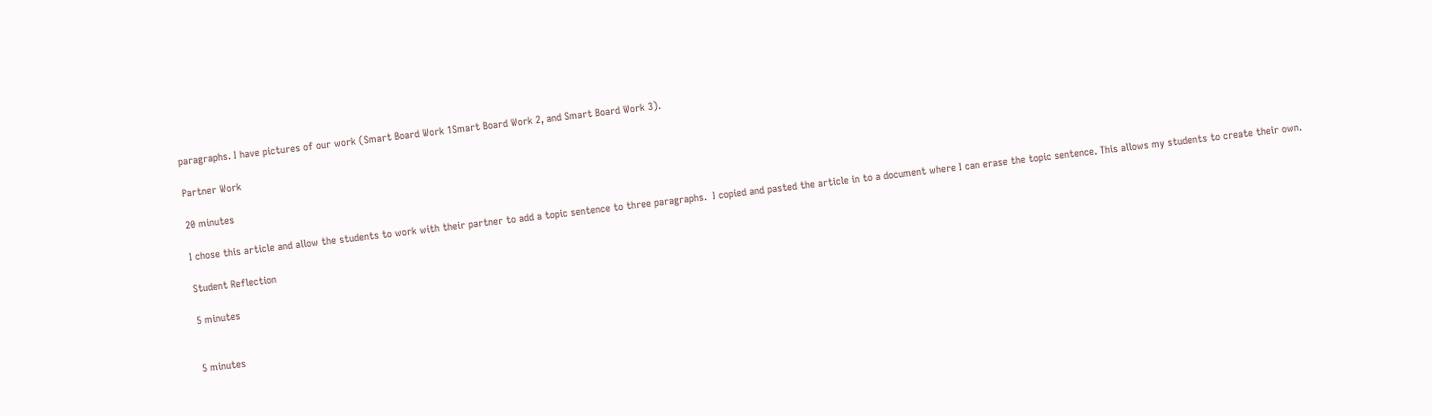paragraphs. I have pictures of our work (Smart Board Work 1Smart Board Work 2, and Smart Board Work 3).

Partner Work

20 minutes

I chose this article and allow the students to work with their partner to add a topic sentence to three paragraphs.  I copied and pasted the article in to a document where I can erase the topic sentence. This allows my students to create their own.

Student Reflection

5 minutes


5 minutes